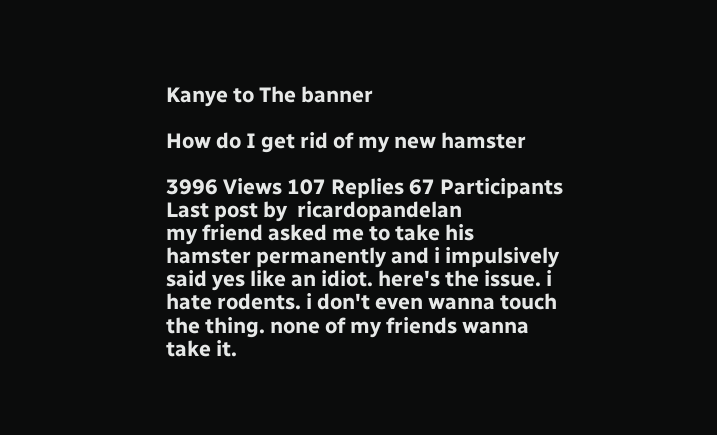Kanye to The banner

How do I get rid of my new hamster

3996 Views 107 Replies 67 Participants Last post by  ricardopandelan
my friend asked me to take his hamster permanently and i impulsively said yes like an idiot. here's the issue. i hate rodents. i don't even wanna touch the thing. none of my friends wanna take it.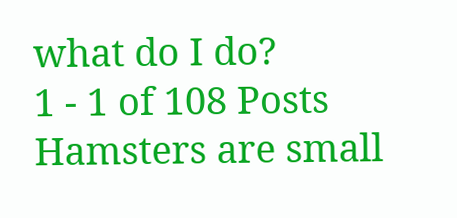what do I do?
1 - 1 of 108 Posts
Hamsters are small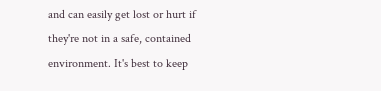and can easily get lost or hurt if they're not in a safe, contained environment. It's best to keep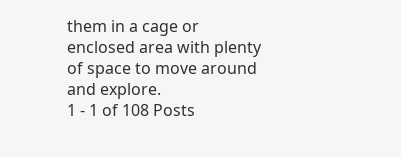them in a cage or enclosed area with plenty of space to move around and explore.
1 - 1 of 108 Posts